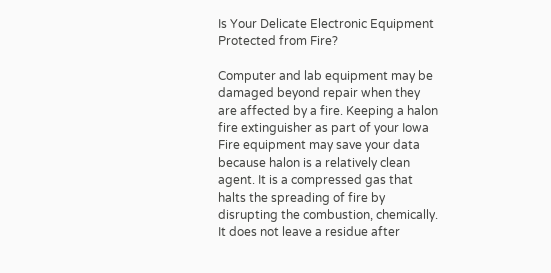Is Your Delicate Electronic Equipment Protected from Fire?

Computer and lab equipment may be damaged beyond repair when they are affected by a fire. Keeping a halon fire extinguisher as part of your Iowa Fire equipment may save your data because halon is a relatively clean agent. It is a compressed gas that halts the spreading of fire by disrupting the combustion, chemically. It does not leave a residue after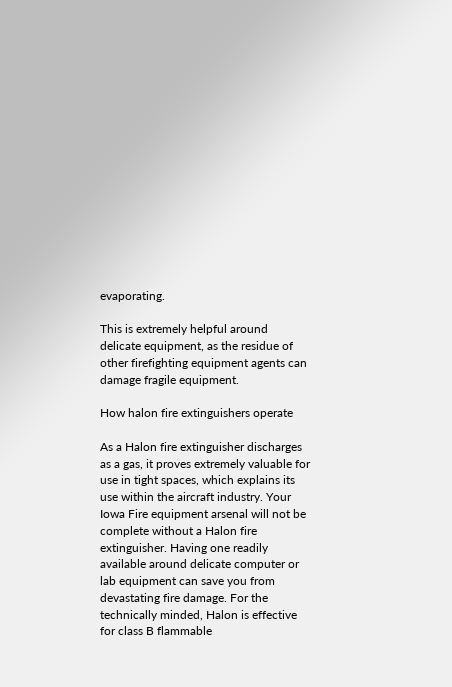evaporating.

This is extremely helpful around delicate equipment, as the residue of other firefighting equipment agents can damage fragile equipment.

How halon fire extinguishers operate

As a Halon fire extinguisher discharges as a gas, it proves extremely valuable for use in tight spaces, which explains its use within the aircraft industry. Your Iowa Fire equipment arsenal will not be complete without a Halon fire extinguisher. Having one readily available around delicate computer or lab equipment can save you from devastating fire damage. For the technically minded, Halon is effective for class B flammable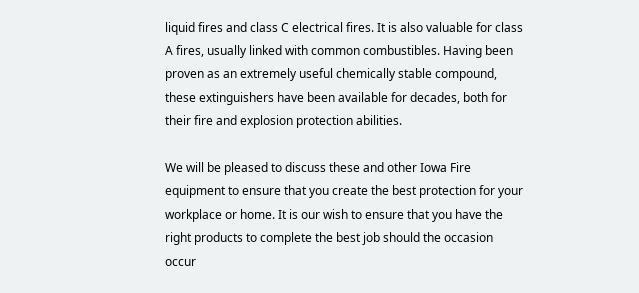liquid fires and class C electrical fires. It is also valuable for class A fires, usually linked with common combustibles. Having been proven as an extremely useful chemically stable compound, these extinguishers have been available for decades, both for their fire and explosion protection abilities.

We will be pleased to discuss these and other Iowa Fire equipment to ensure that you create the best protection for your workplace or home. It is our wish to ensure that you have the right products to complete the best job should the occasion occur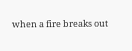when a fire breaks out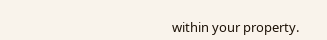within your property.